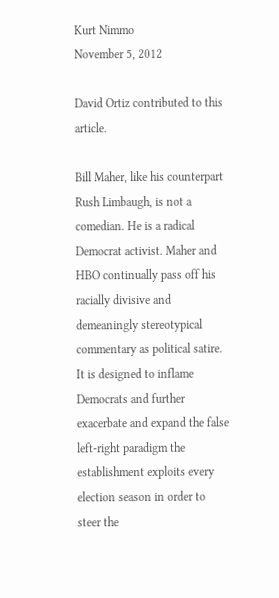Kurt Nimmo
November 5, 2012

David Ortiz contributed to this article.

Bill Maher, like his counterpart Rush Limbaugh, is not a comedian. He is a radical Democrat activist. Maher and HBO continually pass off his racially divisive and demeaningly stereotypical commentary as political satire. It is designed to inflame Democrats and further exacerbate and expand the false left-right paradigm the establishment exploits every election season in order to steer the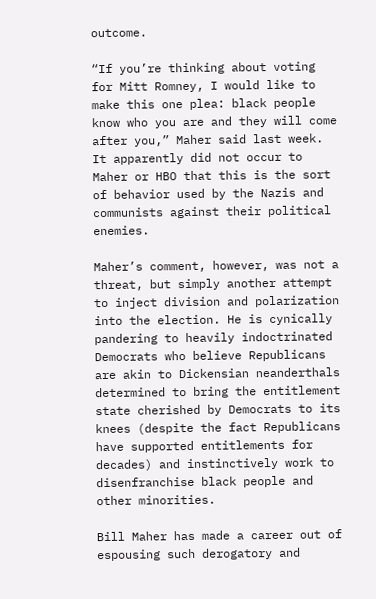outcome.

“If you’re thinking about voting for Mitt Romney, I would like to make this one plea: black people know who you are and they will come after you,” Maher said last week. It apparently did not occur to Maher or HBO that this is the sort of behavior used by the Nazis and communists against their political enemies.

Maher’s comment, however, was not a threat, but simply another attempt to inject division and polarization into the election. He is cynically pandering to heavily indoctrinated Democrats who believe Republicans are akin to Dickensian neanderthals determined to bring the entitlement state cherished by Democrats to its knees (despite the fact Republicans have supported entitlements for decades) and instinctively work to disenfranchise black people and other minorities.

Bill Maher has made a career out of espousing such derogatory and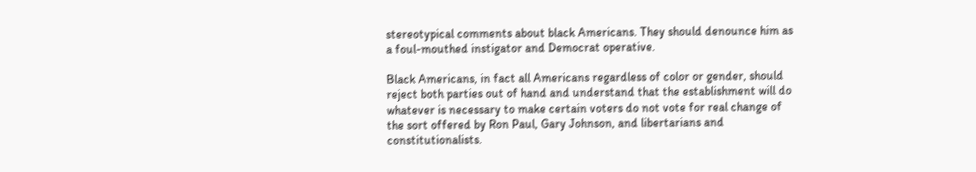stereotypical comments about black Americans. They should denounce him as a foul-mouthed instigator and Democrat operative.

Black Americans, in fact all Americans regardless of color or gender, should reject both parties out of hand and understand that the establishment will do whatever is necessary to make certain voters do not vote for real change of the sort offered by Ron Paul, Gary Johnson, and libertarians and constitutionalists.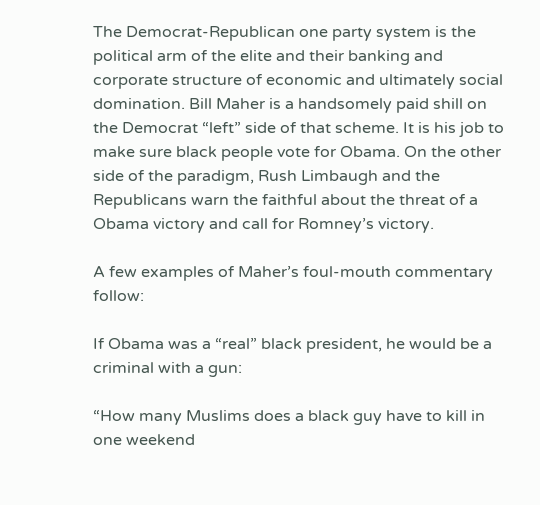The Democrat-Republican one party system is the political arm of the elite and their banking and corporate structure of economic and ultimately social domination. Bill Maher is a handsomely paid shill on the Democrat “left” side of that scheme. It is his job to make sure black people vote for Obama. On the other side of the paradigm, Rush Limbaugh and the Republicans warn the faithful about the threat of a Obama victory and call for Romney’s victory.

A few examples of Maher’s foul-mouth commentary follow:

If Obama was a “real” black president, he would be a criminal with a gun:

“How many Muslims does a black guy have to kill in one weekend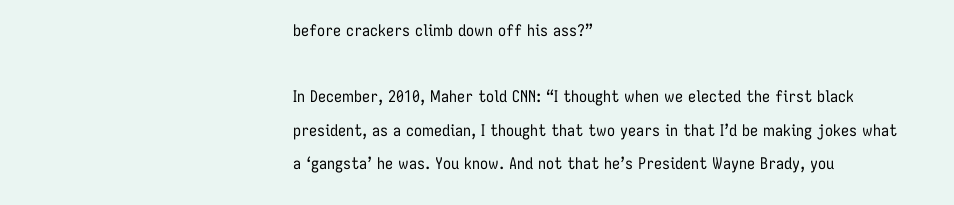before crackers climb down off his ass?”

In December, 2010, Maher told CNN: “I thought when we elected the first black president, as a comedian, I thought that two years in that I’d be making jokes what a ‘gangsta’ he was. You know. And not that he’s President Wayne Brady, you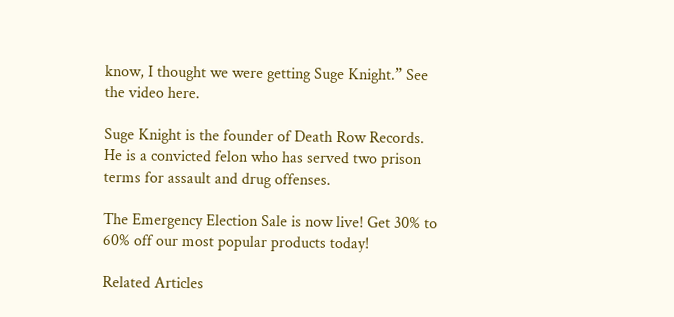know, I thought we were getting Suge Knight.” See the video here.

Suge Knight is the founder of Death Row Records. He is a convicted felon who has served two prison terms for assault and drug offenses.

The Emergency Election Sale is now live! Get 30% to 60% off our most popular products today!

Related Articles